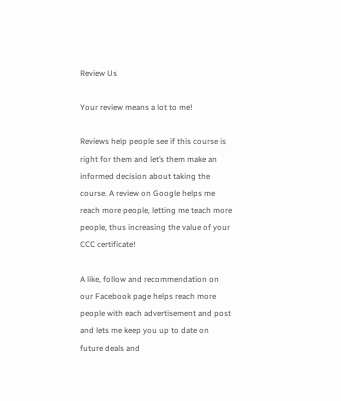Review Us

Your review means a lot to me!

Reviews help people see if this course is right for them and let’s them make an informed decision about taking the course. A review on Google helps me reach more people, letting me teach more people, thus increasing the value of your CCC certificate!

A like, follow and recommendation on our Facebook page helps reach more people with each advertisement and post and lets me keep you up to date on future deals and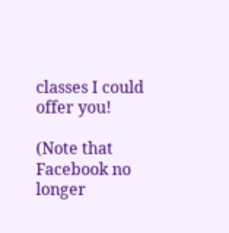classes I could offer you!

(Note that Facebook no longer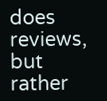does reviews, but rather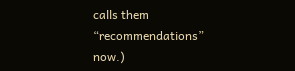calls them “recommendations” now.)